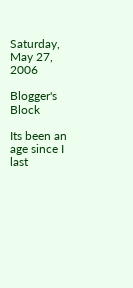Saturday, May 27, 2006

Blogger's Block

Its been an age since I last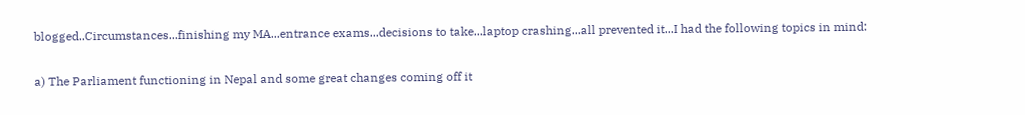blogged..Circumstances...finishing my MA...entrance exams...decisions to take...laptop crashing...all prevented it...I had the following topics in mind:

a) The Parliament functioning in Nepal and some great changes coming off it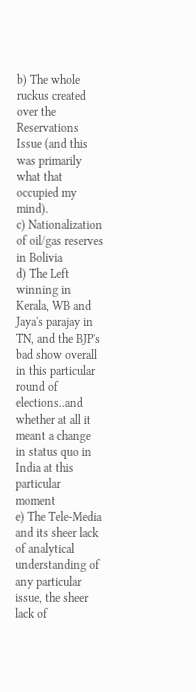b) The whole ruckus created over the Reservations Issue (and this was primarily what that occupied my mind).
c) Nationalization of oil/gas reserves in Bolivia
d) The Left winning in Kerala, WB and Jaya's parajay in TN, and the BJP's bad show overall in this particular round of elections..and whether at all it meant a change in status quo in India at this particular moment
e) The Tele-Media and its sheer lack of analytical understanding of any particular issue, the sheer lack of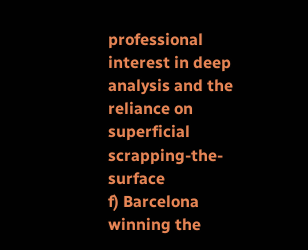professional interest in deep analysis and the reliance on superficial scrapping-the-surface
f) Barcelona winning the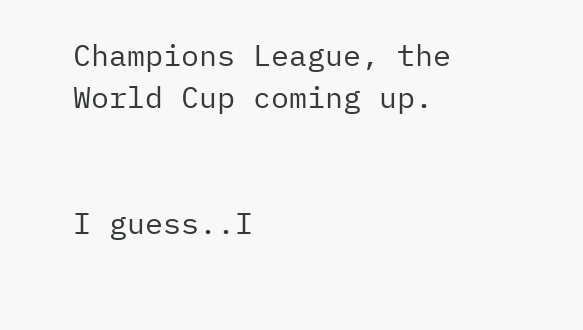Champions League, the World Cup coming up.


I guess..I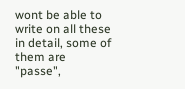wont be able to write on all these in detail, some of them are "passe",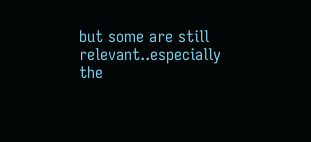but some are still relevant..especially the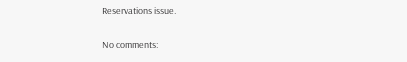Reservations issue.

No comments: